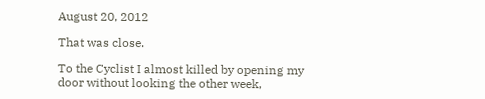August 20, 2012

That was close.

To the Cyclist I almost killed by opening my door without looking the other week,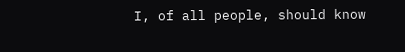I, of all people, should know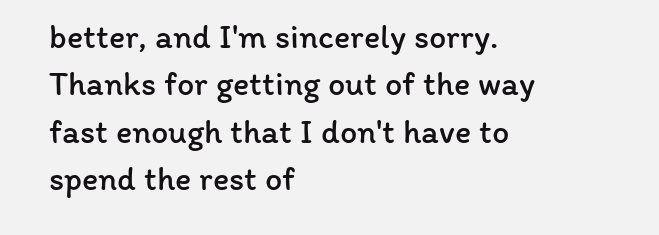better, and I'm sincerely sorry. Thanks for getting out of the way fast enough that I don't have to spend the rest of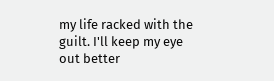my life racked with the guilt. I'll keep my eye out better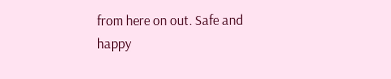from here on out. Safe and happy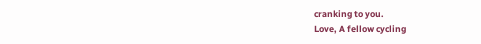cranking to you.
Love, A fellow cycling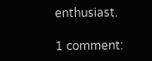enthusiast.

1 comment: